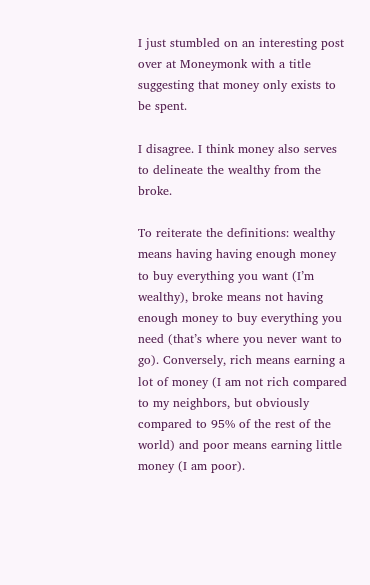I just stumbled on an interesting post over at Moneymonk with a title suggesting that money only exists to be spent.

I disagree. I think money also serves to delineate the wealthy from the broke.

To reiterate the definitions: wealthy means having having enough money to buy everything you want (I’m wealthy), broke means not having enough money to buy everything you need (that’s where you never want to go). Conversely, rich means earning a lot of money (I am not rich compared to my neighbors, but obviously compared to 95% of the rest of the world) and poor means earning little money (I am poor).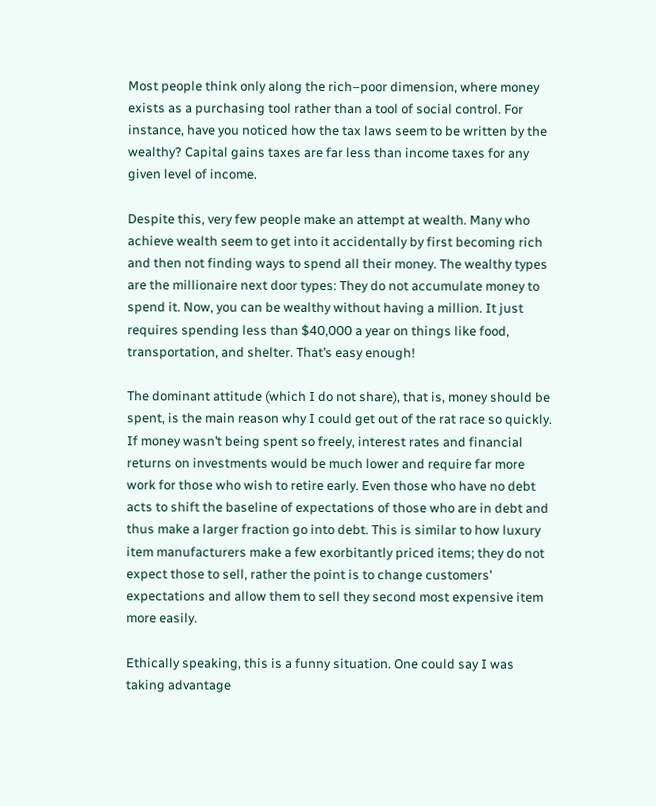Most people think only along the rich–poor dimension, where money exists as a purchasing tool rather than a tool of social control. For instance, have you noticed how the tax laws seem to be written by the wealthy? Capital gains taxes are far less than income taxes for any given level of income.

Despite this, very few people make an attempt at wealth. Many who achieve wealth seem to get into it accidentally by first becoming rich and then not finding ways to spend all their money. The wealthy types are the millionaire next door types: They do not accumulate money to spend it. Now, you can be wealthy without having a million. It just requires spending less than $40,000 a year on things like food, transportation, and shelter. That’s easy enough!

The dominant attitude (which I do not share), that is, money should be spent, is the main reason why I could get out of the rat race so quickly. If money wasn’t being spent so freely, interest rates and financial returns on investments would be much lower and require far more work for those who wish to retire early. Even those who have no debt acts to shift the baseline of expectations of those who are in debt and thus make a larger fraction go into debt. This is similar to how luxury item manufacturers make a few exorbitantly priced items; they do not expect those to sell, rather the point is to change customers’ expectations and allow them to sell they second most expensive item more easily.

Ethically speaking, this is a funny situation. One could say I was taking advantage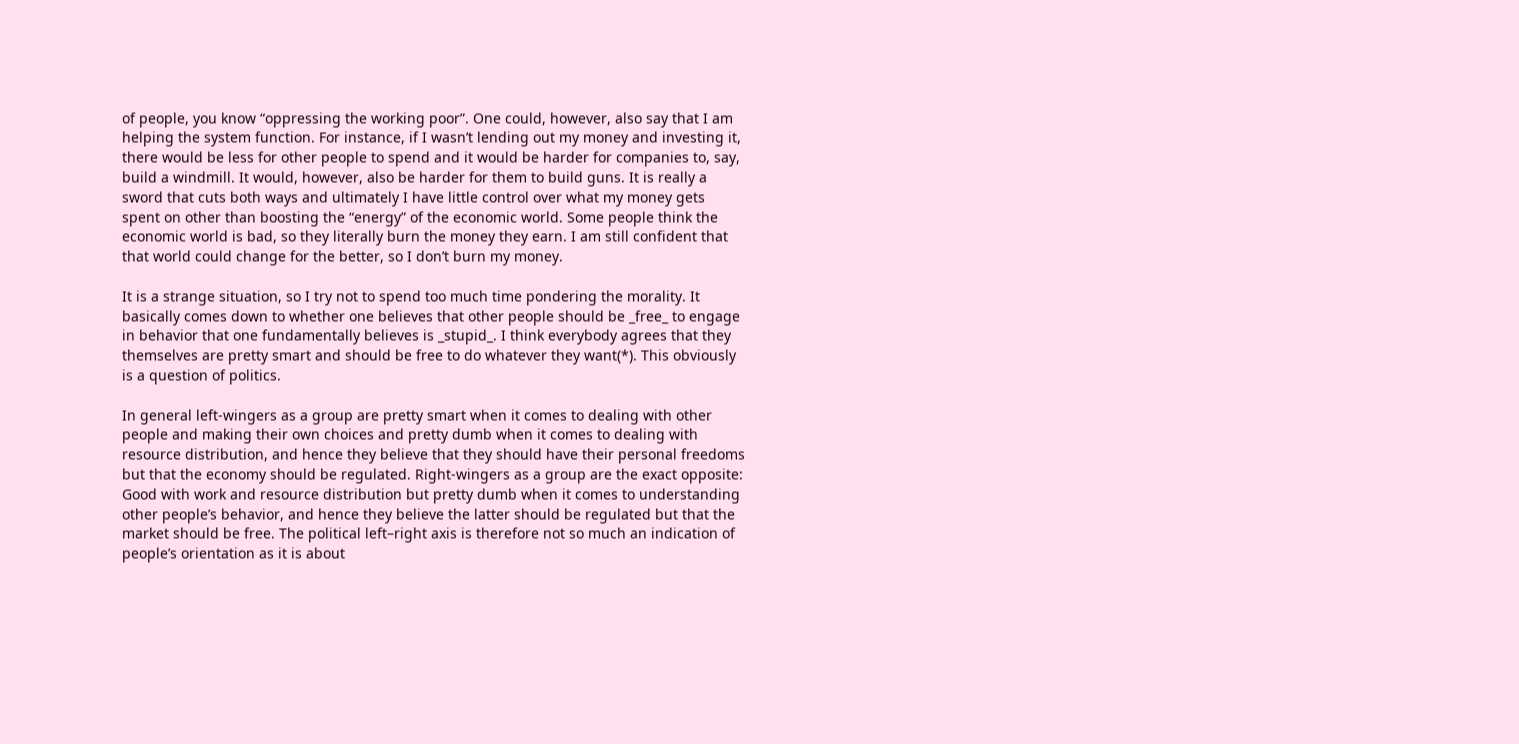of people, you know “oppressing the working poor”. One could, however, also say that I am helping the system function. For instance, if I wasn’t lending out my money and investing it, there would be less for other people to spend and it would be harder for companies to, say, build a windmill. It would, however, also be harder for them to build guns. It is really a sword that cuts both ways and ultimately I have little control over what my money gets spent on other than boosting the “energy” of the economic world. Some people think the economic world is bad, so they literally burn the money they earn. I am still confident that that world could change for the better, so I don’t burn my money.

It is a strange situation, so I try not to spend too much time pondering the morality. It basically comes down to whether one believes that other people should be _free_ to engage in behavior that one fundamentally believes is _stupid_. I think everybody agrees that they themselves are pretty smart and should be free to do whatever they want(*). This obviously is a question of politics.

In general left-wingers as a group are pretty smart when it comes to dealing with other people and making their own choices and pretty dumb when it comes to dealing with resource distribution, and hence they believe that they should have their personal freedoms but that the economy should be regulated. Right-wingers as a group are the exact opposite: Good with work and resource distribution but pretty dumb when it comes to understanding other people’s behavior, and hence they believe the latter should be regulated but that the market should be free. The political left–right axis is therefore not so much an indication of people’s orientation as it is about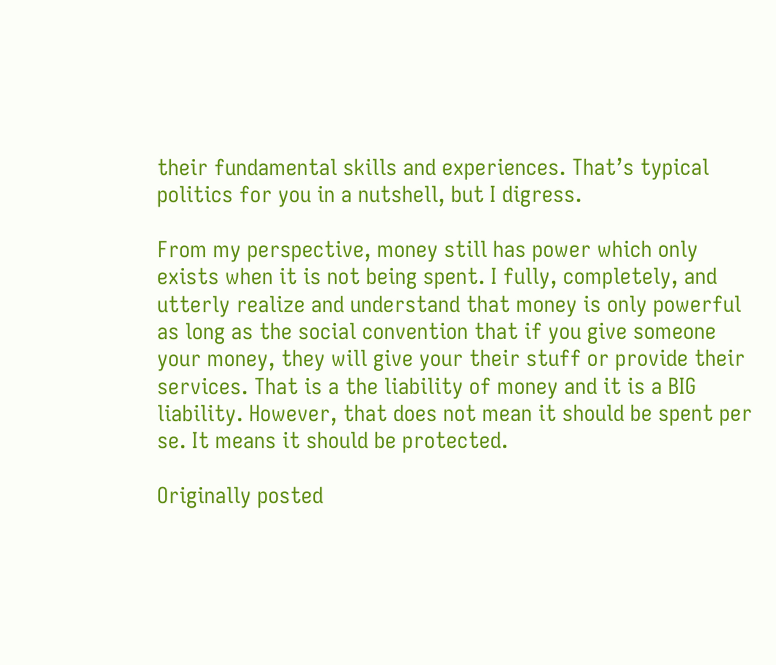their fundamental skills and experiences. That’s typical politics for you in a nutshell, but I digress.

From my perspective, money still has power which only exists when it is not being spent. I fully, completely, and utterly realize and understand that money is only powerful as long as the social convention that if you give someone your money, they will give your their stuff or provide their services. That is a the liability of money and it is a BIG liability. However, that does not mean it should be spent per se. It means it should be protected.

Originally posted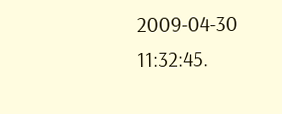2009-04-30 11:32:45.